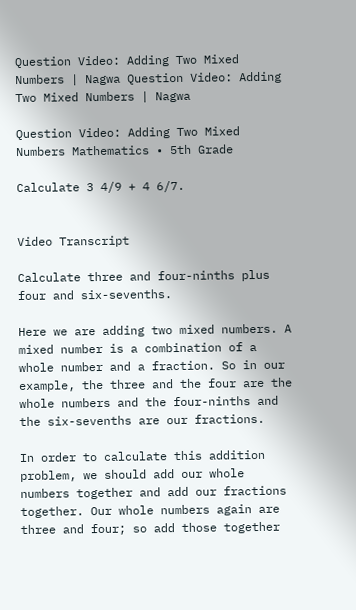Question Video: Adding Two Mixed Numbers | Nagwa Question Video: Adding Two Mixed Numbers | Nagwa

Question Video: Adding Two Mixed Numbers Mathematics • 5th Grade

Calculate 3 4/9 + 4 6/7.


Video Transcript

Calculate three and four-ninths plus four and six-sevenths.

Here we are adding two mixed numbers. A mixed number is a combination of a whole number and a fraction. So in our example, the three and the four are the whole numbers and the four-ninths and the six-sevenths are our fractions.

In order to calculate this addition problem, we should add our whole numbers together and add our fractions together. Our whole numbers again are three and four; so add those together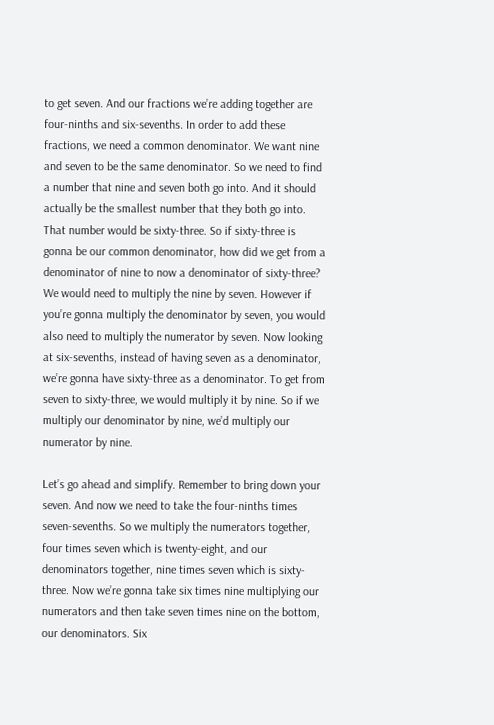to get seven. And our fractions we’re adding together are four-ninths and six-sevenths. In order to add these fractions, we need a common denominator. We want nine and seven to be the same denominator. So we need to find a number that nine and seven both go into. And it should actually be the smallest number that they both go into. That number would be sixty-three. So if sixty-three is gonna be our common denominator, how did we get from a denominator of nine to now a denominator of sixty-three? We would need to multiply the nine by seven. However if you’re gonna multiply the denominator by seven, you would also need to multiply the numerator by seven. Now looking at six-sevenths, instead of having seven as a denominator, we’re gonna have sixty-three as a denominator. To get from seven to sixty-three, we would multiply it by nine. So if we multiply our denominator by nine, we’d multiply our numerator by nine.

Let’s go ahead and simplify. Remember to bring down your seven. And now we need to take the four-ninths times seven-sevenths. So we multiply the numerators together, four times seven which is twenty-eight, and our denominators together, nine times seven which is sixty-three. Now we’re gonna take six times nine multiplying our numerators and then take seven times nine on the bottom, our denominators. Six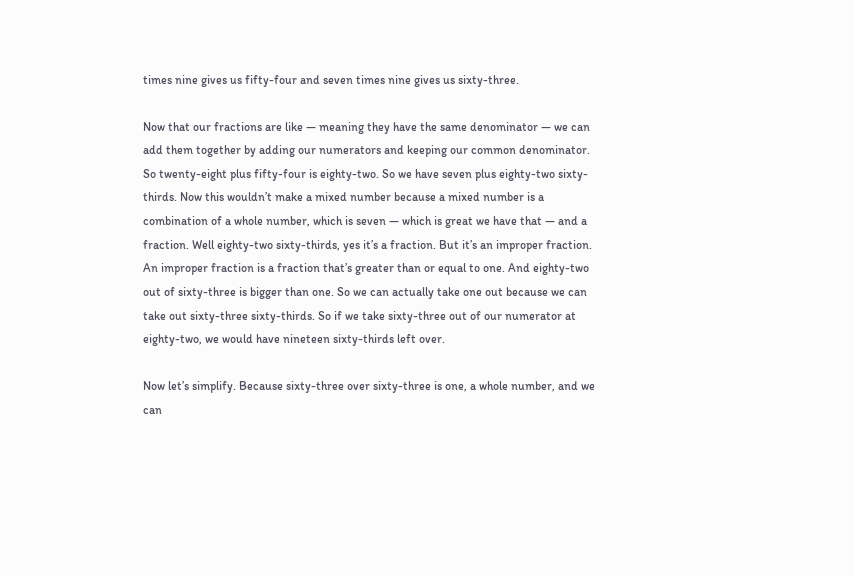times nine gives us fifty-four and seven times nine gives us sixty-three.

Now that our fractions are like — meaning they have the same denominator — we can add them together by adding our numerators and keeping our common denominator. So twenty-eight plus fifty-four is eighty-two. So we have seven plus eighty-two sixty-thirds. Now this wouldn’t make a mixed number because a mixed number is a combination of a whole number, which is seven — which is great we have that — and a fraction. Well eighty-two sixty-thirds, yes it’s a fraction. But it’s an improper fraction. An improper fraction is a fraction that’s greater than or equal to one. And eighty-two out of sixty-three is bigger than one. So we can actually take one out because we can take out sixty-three sixty-thirds. So if we take sixty-three out of our numerator at eighty-two, we would have nineteen sixty-thirds left over.

Now let’s simplify. Because sixty-three over sixty-three is one, a whole number, and we can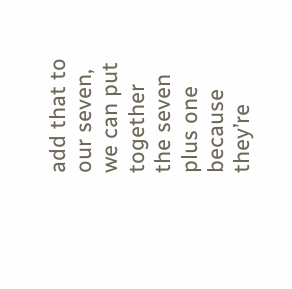add that to our seven, we can put together the seven plus one because they’re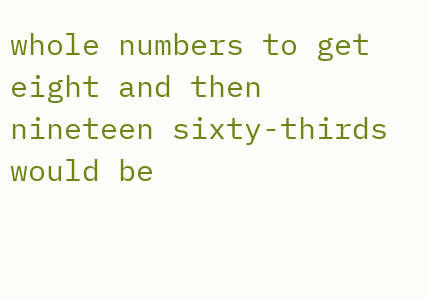whole numbers to get eight and then nineteen sixty-thirds would be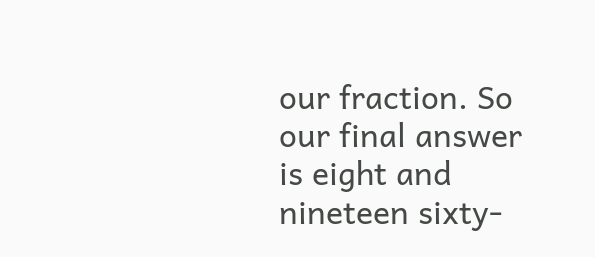our fraction. So our final answer is eight and nineteen sixty-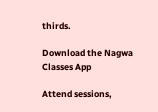thirds.

Download the Nagwa Classes App

Attend sessions,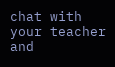chat with your teacher and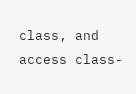class, and access class-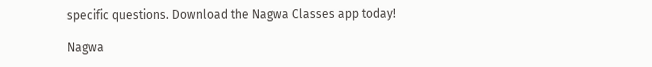specific questions. Download the Nagwa Classes app today!

Nagwa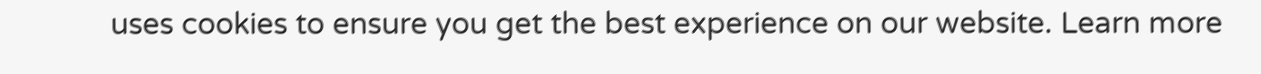uses cookies to ensure you get the best experience on our website. Learn more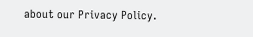about our Privacy Policy.